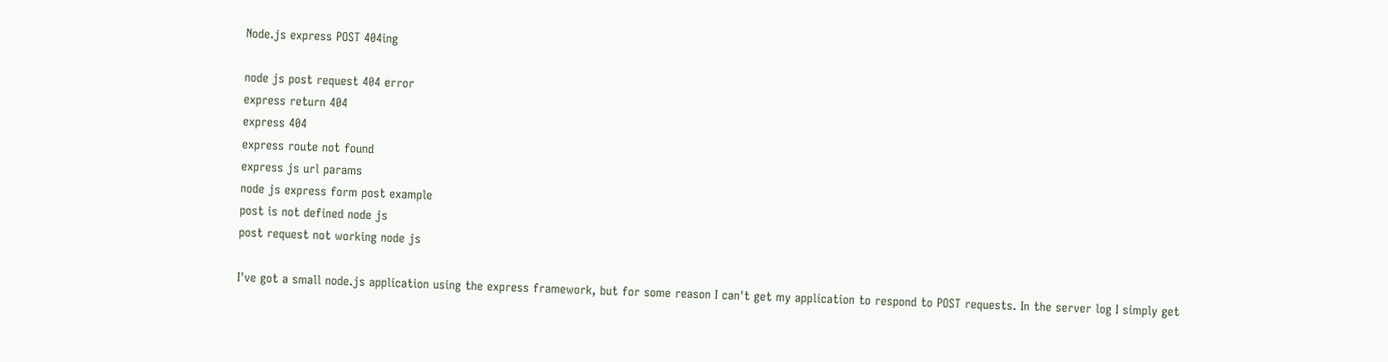Node.js express POST 404ing

node js post request 404 error
express return 404
express 404
express route not found
express js url params
node js express form post example
post is not defined node js
post request not working node js

I've got a small node.js application using the express framework, but for some reason I can't get my application to respond to POST requests. In the server log I simply get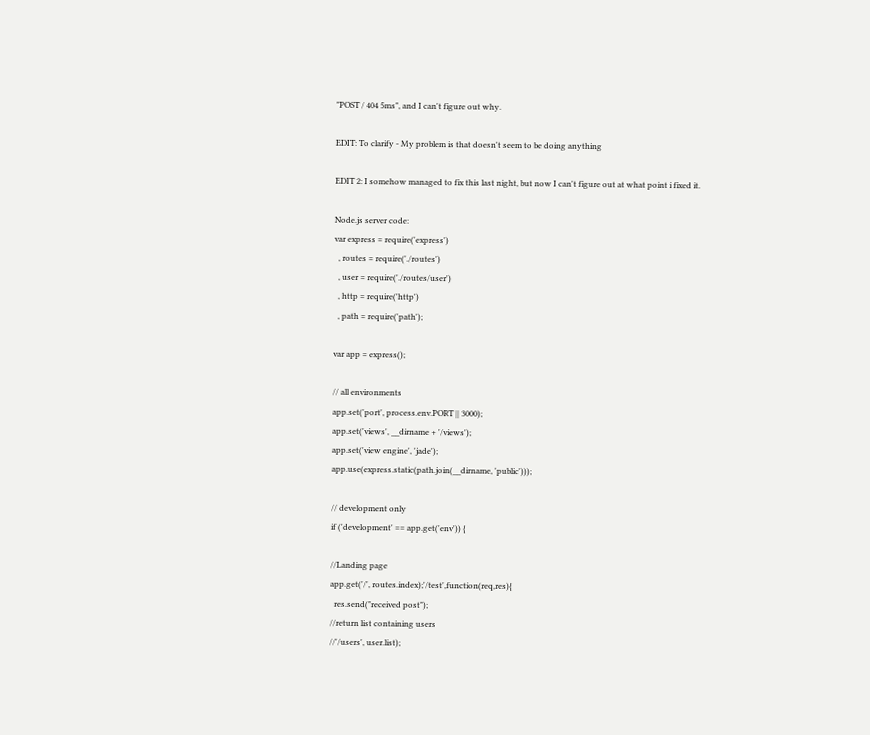"POST / 404 5ms", and I can't figure out why.

EDIT: To clarify - My problem is that doesn't seem to be doing anything

EDIT 2: I somehow managed to fix this last night, but now I can't figure out at what point i fixed it.

Node.js server code:
var express = require('express')
  , routes = require('./routes')
  , user = require('./routes/user')
  , http = require('http')
  , path = require('path');

var app = express();

// all environments
app.set('port', process.env.PORT || 3000);
app.set('views', __dirname + '/views');
app.set('view engine', 'jade');
app.use(express.static(path.join(__dirname, 'public')));

// development only
if ('development' == app.get('env')) {

//Landing page
app.get('/', routes.index);'/test',function(req,res){
  res.send("received post");
//return list containing users
//'/users', user.list);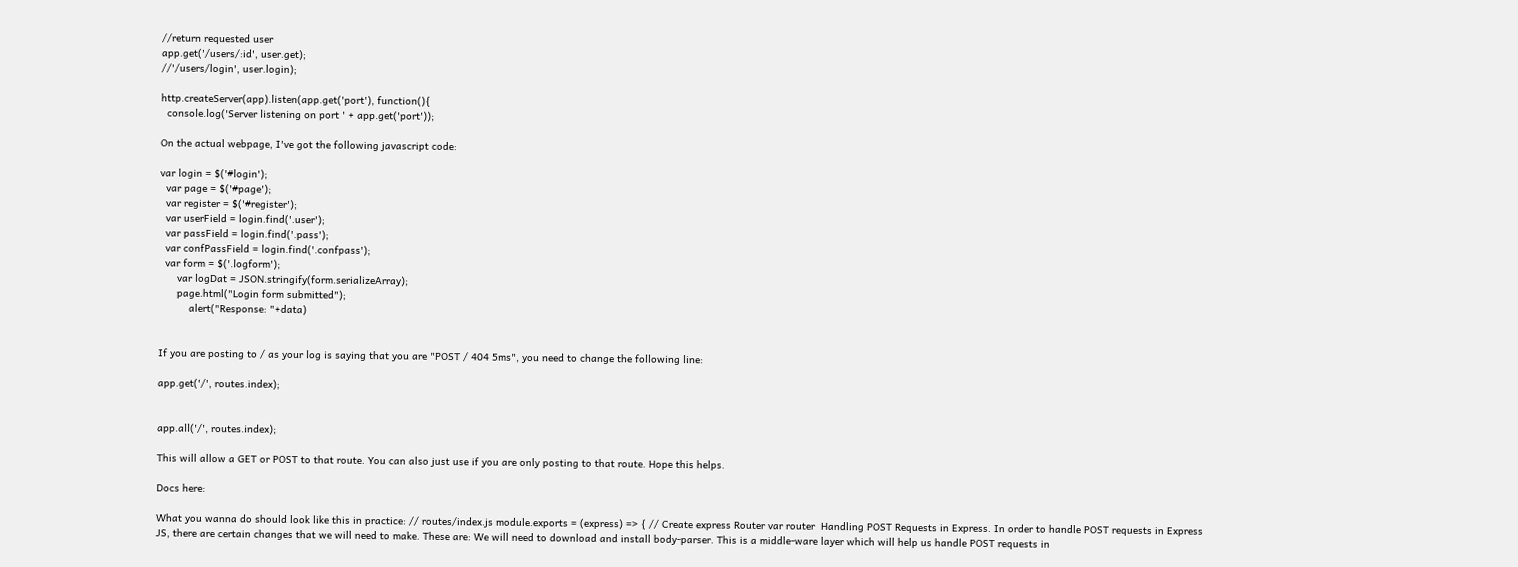//return requested user
app.get('/users/:id', user.get);
//'/users/login', user.login);

http.createServer(app).listen(app.get('port'), function(){
  console.log('Server listening on port ' + app.get('port'));

On the actual webpage, I've got the following javascript code:

var login = $('#login');
  var page = $('#page');
  var register = $('#register');
  var userField = login.find('.user');
  var passField = login.find('.pass');
  var confPassField = login.find('.confpass');
  var form = $('.logform');
      var logDat = JSON.stringify(form.serializeArray);
      page.html("Login form submitted");
          alert("Response: "+data)


If you are posting to / as your log is saying that you are "POST / 404 5ms", you need to change the following line:

app.get('/', routes.index);


app.all('/', routes.index);

This will allow a GET or POST to that route. You can also just use if you are only posting to that route. Hope this helps.

Docs here:

What you wanna do should look like this in practice: // routes/index.js module.exports = (express) => { // Create express Router var router  Handling POST Requests in Express. In order to handle POST requests in Express JS, there are certain changes that we will need to make. These are: We will need to download and install body-parser. This is a middle-ware layer which will help us handle POST requests in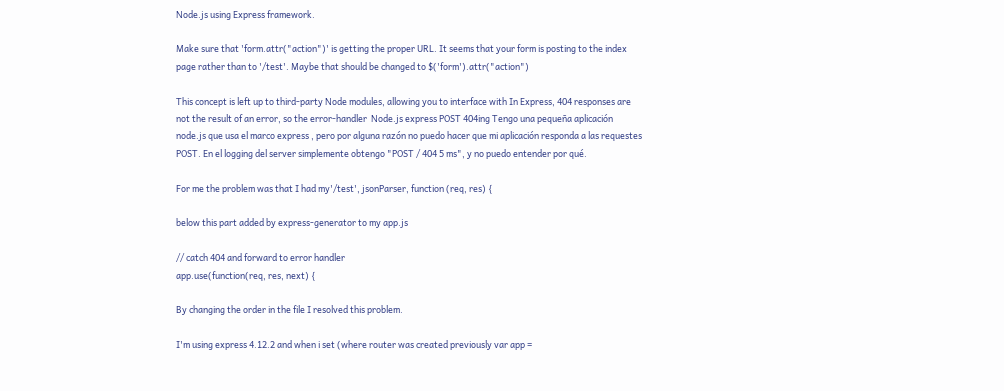Node.js using Express framework.

Make sure that 'form.attr("action")' is getting the proper URL. It seems that your form is posting to the index page rather than to '/test'. Maybe that should be changed to $('form').attr("action")

This concept is left up to third-party Node modules, allowing you to interface with In Express, 404 responses are not the result of an error, so the error-handler  Node.js express POST 404ing Tengo una pequeña aplicación node.js que usa el marco express , pero por alguna razón no puedo hacer que mi aplicación responda a las requestes POST. En el logging del server simplemente obtengo "POST / 404 5 ms", y no puedo entender por qué.

For me the problem was that I had my'/test', jsonParser, function (req, res) {

below this part added by express-generator to my app.js

// catch 404 and forward to error handler
app.use(function(req, res, next) {

By changing the order in the file I resolved this problem.

I'm using express 4.12.2 and when i set (where router was created previously var app =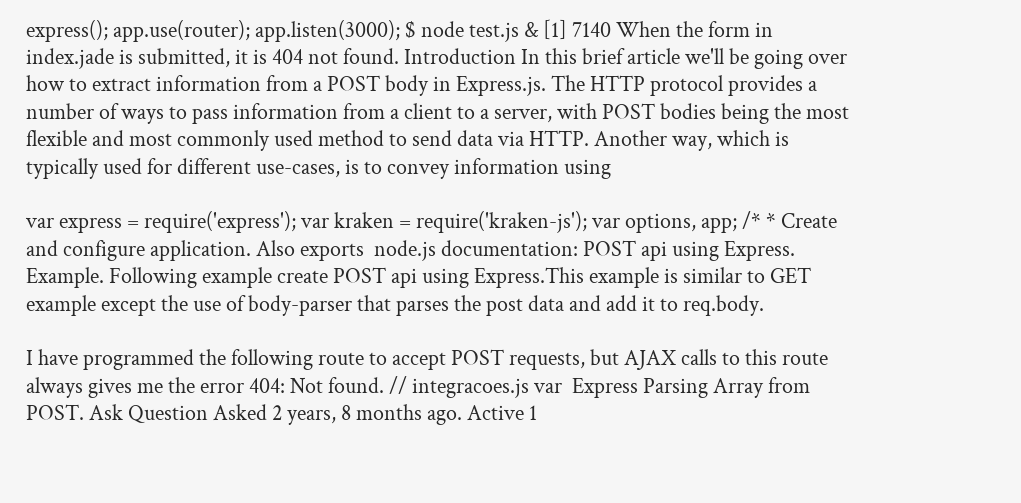express(); app.use(router); app.listen(3000); $ node test.js & [1] 7140 When the form in index.jade is submitted, it is 404 not found. Introduction In this brief article we'll be going over how to extract information from a POST body in Express.js. The HTTP protocol provides a number of ways to pass information from a client to a server, with POST bodies being the most flexible and most commonly used method to send data via HTTP. Another way, which is typically used for different use-cases, is to convey information using

var express = require('express'); var kraken = require('kraken-js'); var options, app; /* * Create and configure application. Also exports  node.js documentation: POST api using Express. Example. Following example create POST api using Express.This example is similar to GET example except the use of body-parser that parses the post data and add it to req.body.

I have programmed the following route to accept POST requests, but AJAX calls to this route always gives me the error 404: Not found. // integracoes.js var  Express Parsing Array from POST. Ask Question Asked 2 years, 8 months ago. Active 1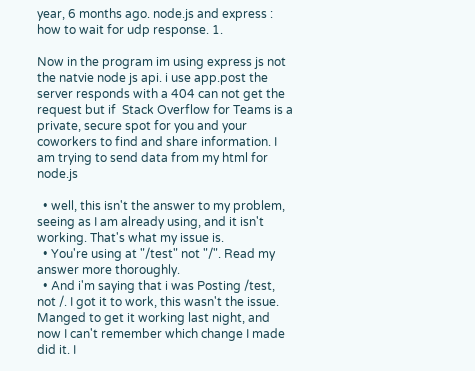year, 6 months ago. node.js and express : how to wait for udp response. 1.

Now in the program im using express js not the natvie node js api. i use app.post the server responds with a 404 can not get the request but if  Stack Overflow for Teams is a private, secure spot for you and your coworkers to find and share information. I am trying to send data from my html for node.js

  • well, this isn't the answer to my problem, seeing as I am already using, and it isn't working. That's what my issue is.
  • You're using at "/test" not "/". Read my answer more thoroughly.
  • And i'm saying that i was Posting /test, not /. I got it to work, this wasn't the issue. Manged to get it working last night, and now I can't remember which change I made did it. I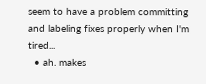seem to have a problem committing and labeling fixes properly when I'm tired...
  • ah. makes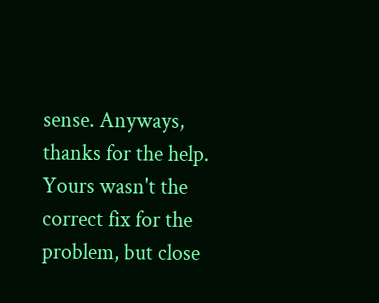sense. Anyways, thanks for the help. Yours wasn't the correct fix for the problem, but close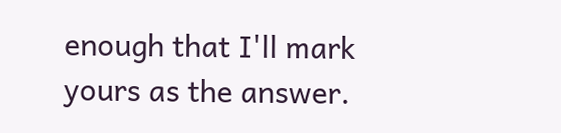enough that I'll mark yours as the answer.